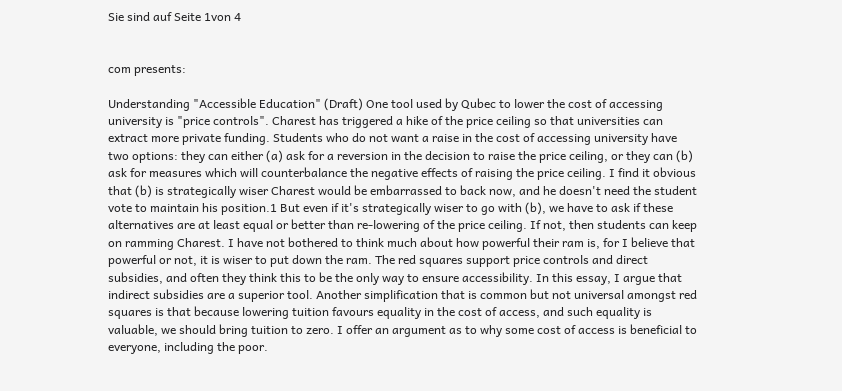Sie sind auf Seite 1von 4


com presents:

Understanding "Accessible Education" (Draft) One tool used by Qubec to lower the cost of accessing university is "price controls". Charest has triggered a hike of the price ceiling so that universities can extract more private funding. Students who do not want a raise in the cost of accessing university have two options: they can either (a) ask for a reversion in the decision to raise the price ceiling, or they can (b) ask for measures which will counterbalance the negative effects of raising the price ceiling. I find it obvious that (b) is strategically wiser Charest would be embarrassed to back now, and he doesn't need the student vote to maintain his position.1 But even if it's strategically wiser to go with (b), we have to ask if these alternatives are at least equal or better than re-lowering of the price ceiling. If not, then students can keep on ramming Charest. I have not bothered to think much about how powerful their ram is, for I believe that powerful or not, it is wiser to put down the ram. The red squares support price controls and direct subsidies, and often they think this to be the only way to ensure accessibility. In this essay, I argue that indirect subsidies are a superior tool. Another simplification that is common but not universal amongst red squares is that because lowering tuition favours equality in the cost of access, and such equality is valuable, we should bring tuition to zero. I offer an argument as to why some cost of access is beneficial to everyone, including the poor.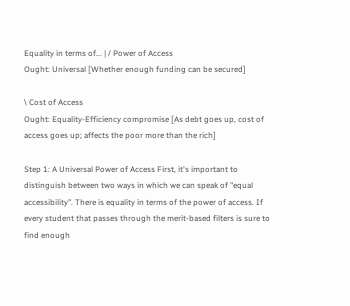Equality in terms of... | / Power of Access
Ought: Universal [Whether enough funding can be secured]

\ Cost of Access
Ought: Equality-Efficiency compromise [As debt goes up, cost of access goes up; affects the poor more than the rich]

Step 1: A Universal Power of Access First, it's important to distinguish between two ways in which we can speak of "equal accessibility". There is equality in terms of the power of access. If every student that passes through the merit-based filters is sure to find enough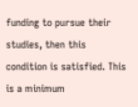funding to pursue their studies, then this condition is satisfied. This is a minimum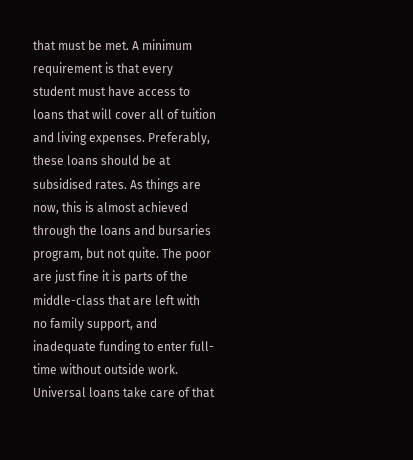that must be met. A minimum requirement is that every student must have access to loans that will cover all of tuition and living expenses. Preferably, these loans should be at subsidised rates. As things are now, this is almost achieved through the loans and bursaries program, but not quite. The poor are just fine it is parts of the middle-class that are left with no family support, and inadequate funding to enter full-time without outside work. Universal loans take care of that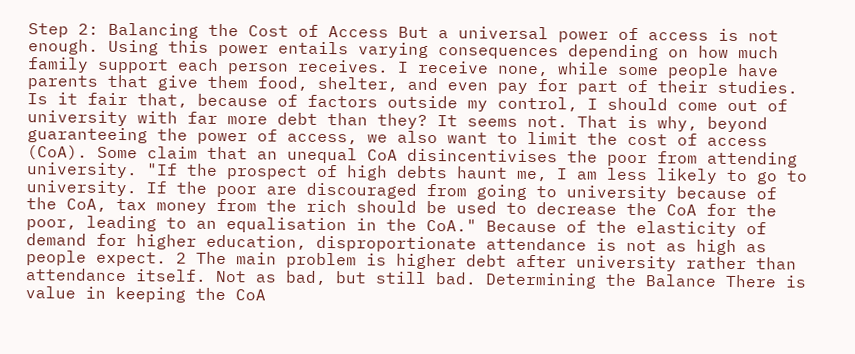Step 2: Balancing the Cost of Access But a universal power of access is not enough. Using this power entails varying consequences depending on how much family support each person receives. I receive none, while some people have parents that give them food, shelter, and even pay for part of their studies. Is it fair that, because of factors outside my control, I should come out of university with far more debt than they? It seems not. That is why, beyond guaranteeing the power of access, we also want to limit the cost of access (CoA). Some claim that an unequal CoA disincentivises the poor from attending university. "If the prospect of high debts haunt me, I am less likely to go to university. If the poor are discouraged from going to university because of the CoA, tax money from the rich should be used to decrease the CoA for the poor, leading to an equalisation in the CoA." Because of the elasticity of demand for higher education, disproportionate attendance is not as high as people expect. 2 The main problem is higher debt after university rather than attendance itself. Not as bad, but still bad. Determining the Balance There is value in keeping the CoA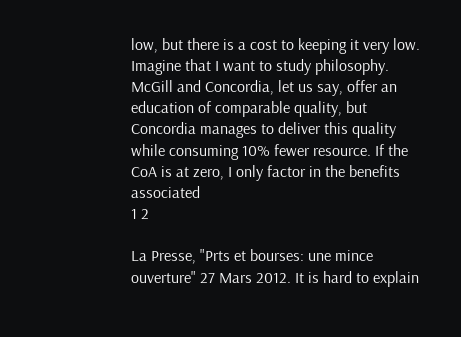low, but there is a cost to keeping it very low. Imagine that I want to study philosophy. McGill and Concordia, let us say, offer an education of comparable quality, but Concordia manages to deliver this quality while consuming 10% fewer resource. If the CoA is at zero, I only factor in the benefits associated
1 2

La Presse, "Prts et bourses: une mince ouverture" 27 Mars 2012. It is hard to explain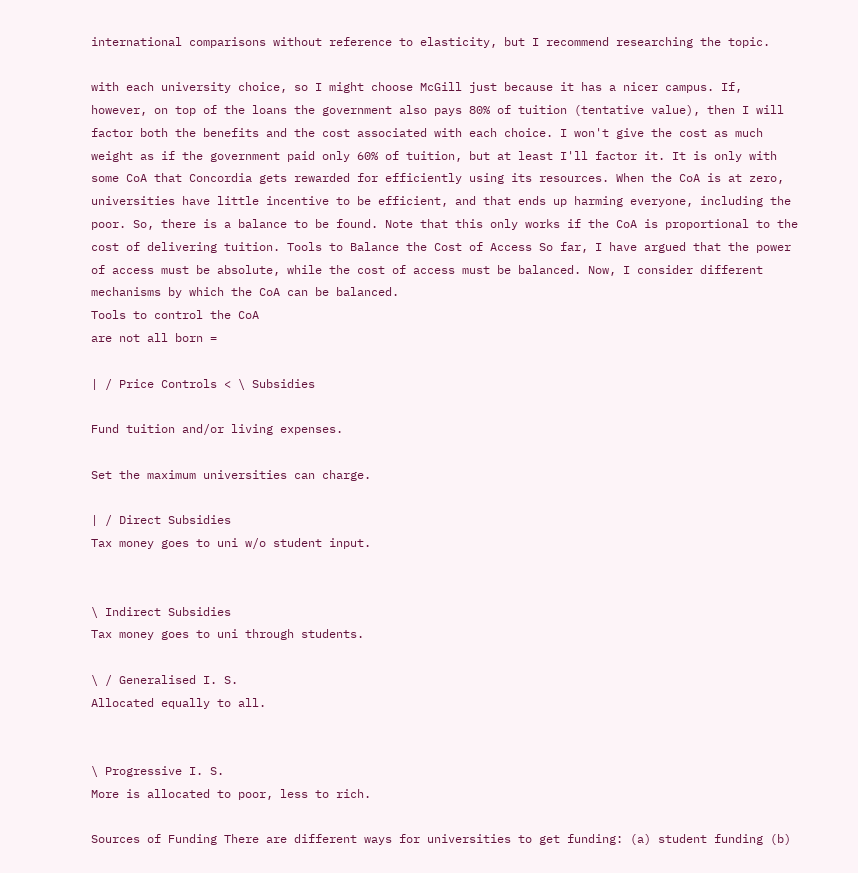international comparisons without reference to elasticity, but I recommend researching the topic.

with each university choice, so I might choose McGill just because it has a nicer campus. If, however, on top of the loans the government also pays 80% of tuition (tentative value), then I will factor both the benefits and the cost associated with each choice. I won't give the cost as much weight as if the government paid only 60% of tuition, but at least I'll factor it. It is only with some CoA that Concordia gets rewarded for efficiently using its resources. When the CoA is at zero, universities have little incentive to be efficient, and that ends up harming everyone, including the poor. So, there is a balance to be found. Note that this only works if the CoA is proportional to the cost of delivering tuition. Tools to Balance the Cost of Access So far, I have argued that the power of access must be absolute, while the cost of access must be balanced. Now, I consider different mechanisms by which the CoA can be balanced.
Tools to control the CoA
are not all born =

| / Price Controls < \ Subsidies

Fund tuition and/or living expenses.

Set the maximum universities can charge.

| / Direct Subsidies
Tax money goes to uni w/o student input.


\ Indirect Subsidies
Tax money goes to uni through students.

\ / Generalised I. S.
Allocated equally to all.


\ Progressive I. S.
More is allocated to poor, less to rich.

Sources of Funding There are different ways for universities to get funding: (a) student funding (b)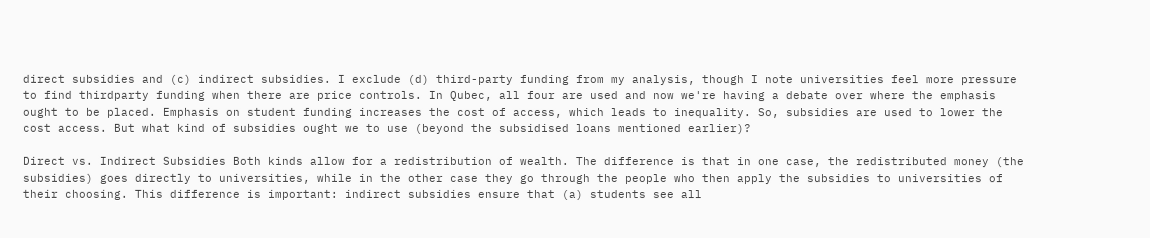direct subsidies and (c) indirect subsidies. I exclude (d) third-party funding from my analysis, though I note universities feel more pressure to find thirdparty funding when there are price controls. In Qubec, all four are used and now we're having a debate over where the emphasis ought to be placed. Emphasis on student funding increases the cost of access, which leads to inequality. So, subsidies are used to lower the cost access. But what kind of subsidies ought we to use (beyond the subsidised loans mentioned earlier)?

Direct vs. Indirect Subsidies Both kinds allow for a redistribution of wealth. The difference is that in one case, the redistributed money (the subsidies) goes directly to universities, while in the other case they go through the people who then apply the subsidies to universities of their choosing. This difference is important: indirect subsidies ensure that (a) students see all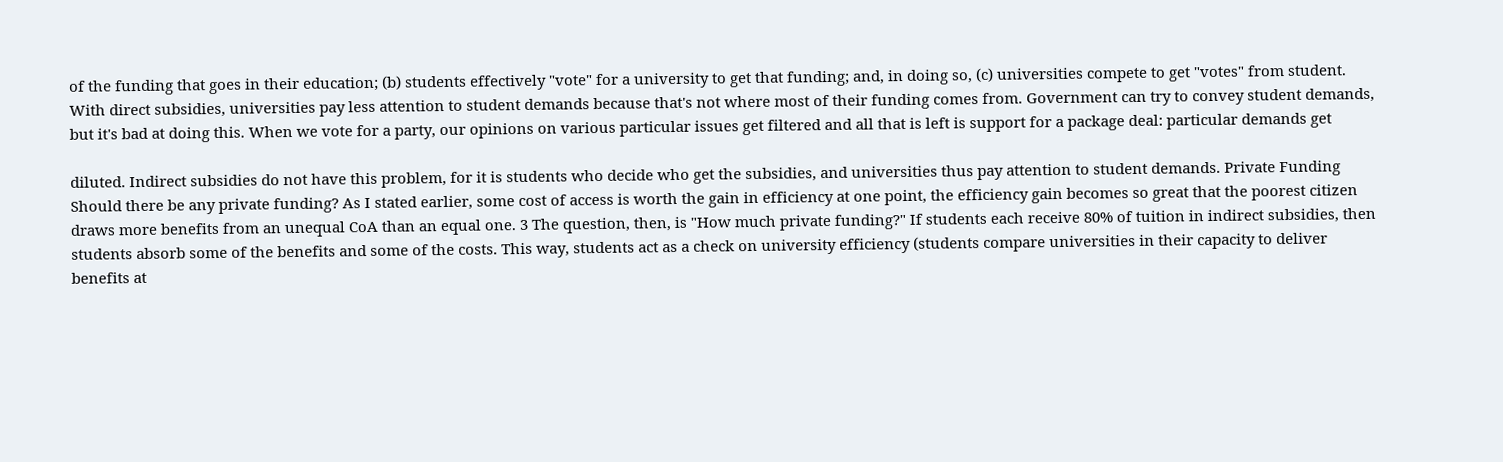of the funding that goes in their education; (b) students effectively "vote" for a university to get that funding; and, in doing so, (c) universities compete to get "votes" from student. With direct subsidies, universities pay less attention to student demands because that's not where most of their funding comes from. Government can try to convey student demands, but it's bad at doing this. When we vote for a party, our opinions on various particular issues get filtered and all that is left is support for a package deal: particular demands get

diluted. Indirect subsidies do not have this problem, for it is students who decide who get the subsidies, and universities thus pay attention to student demands. Private Funding Should there be any private funding? As I stated earlier, some cost of access is worth the gain in efficiency at one point, the efficiency gain becomes so great that the poorest citizen draws more benefits from an unequal CoA than an equal one. 3 The question, then, is "How much private funding?" If students each receive 80% of tuition in indirect subsidies, then students absorb some of the benefits and some of the costs. This way, students act as a check on university efficiency (students compare universities in their capacity to deliver benefits at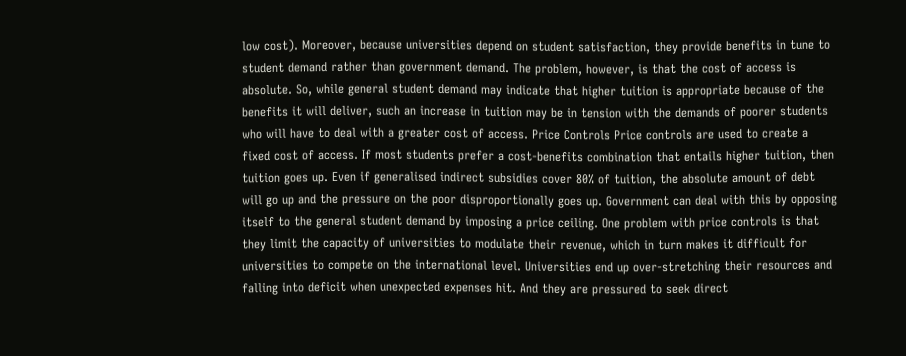low cost). Moreover, because universities depend on student satisfaction, they provide benefits in tune to student demand rather than government demand. The problem, however, is that the cost of access is absolute. So, while general student demand may indicate that higher tuition is appropriate because of the benefits it will deliver, such an increase in tuition may be in tension with the demands of poorer students who will have to deal with a greater cost of access. Price Controls Price controls are used to create a fixed cost of access. If most students prefer a cost-benefits combination that entails higher tuition, then tuition goes up. Even if generalised indirect subsidies cover 80% of tuition, the absolute amount of debt will go up and the pressure on the poor disproportionally goes up. Government can deal with this by opposing itself to the general student demand by imposing a price ceiling. One problem with price controls is that they limit the capacity of universities to modulate their revenue, which in turn makes it difficult for universities to compete on the international level. Universities end up over-stretching their resources and falling into deficit when unexpected expenses hit. And they are pressured to seek direct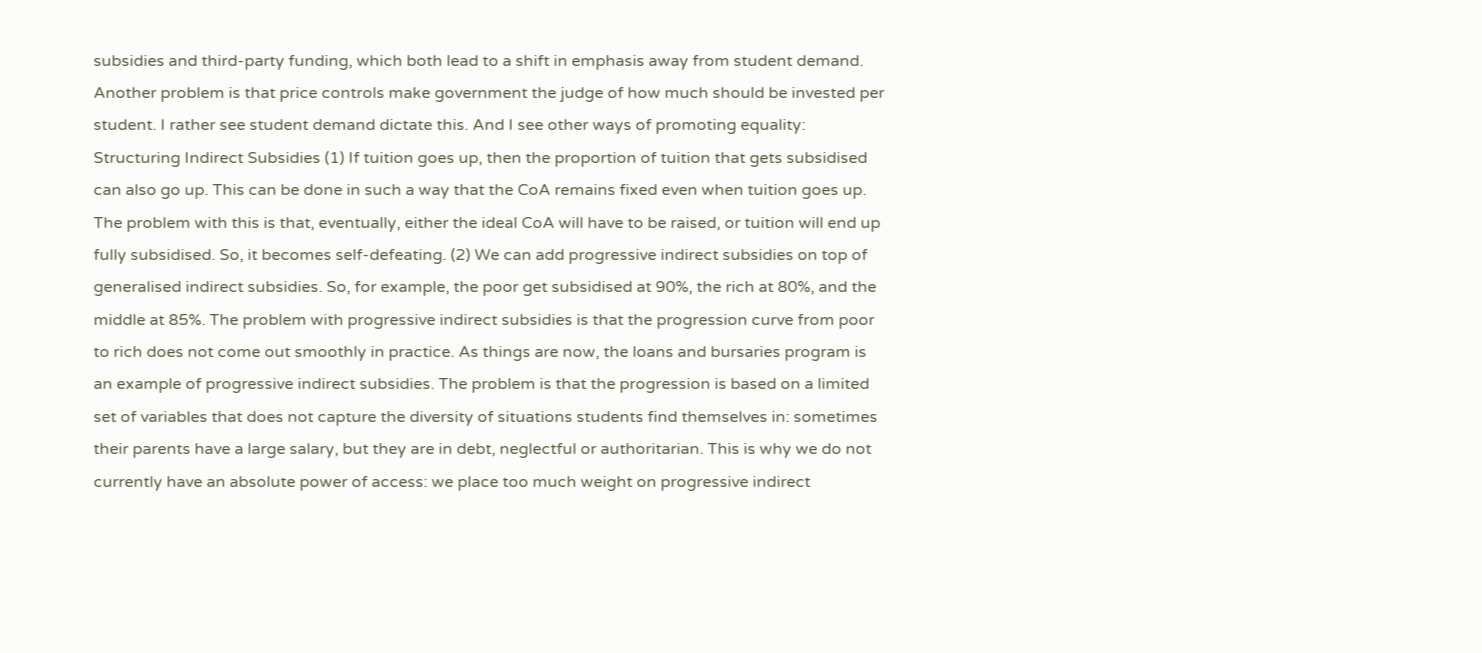subsidies and third-party funding, which both lead to a shift in emphasis away from student demand. Another problem is that price controls make government the judge of how much should be invested per student. I rather see student demand dictate this. And I see other ways of promoting equality: Structuring Indirect Subsidies (1) If tuition goes up, then the proportion of tuition that gets subsidised can also go up. This can be done in such a way that the CoA remains fixed even when tuition goes up. The problem with this is that, eventually, either the ideal CoA will have to be raised, or tuition will end up fully subsidised. So, it becomes self-defeating. (2) We can add progressive indirect subsidies on top of generalised indirect subsidies. So, for example, the poor get subsidised at 90%, the rich at 80%, and the middle at 85%. The problem with progressive indirect subsidies is that the progression curve from poor to rich does not come out smoothly in practice. As things are now, the loans and bursaries program is an example of progressive indirect subsidies. The problem is that the progression is based on a limited set of variables that does not capture the diversity of situations students find themselves in: sometimes their parents have a large salary, but they are in debt, neglectful or authoritarian. This is why we do not currently have an absolute power of access: we place too much weight on progressive indirect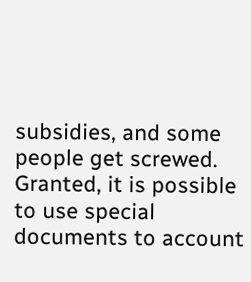subsidies, and some people get screwed. Granted, it is possible to use special documents to account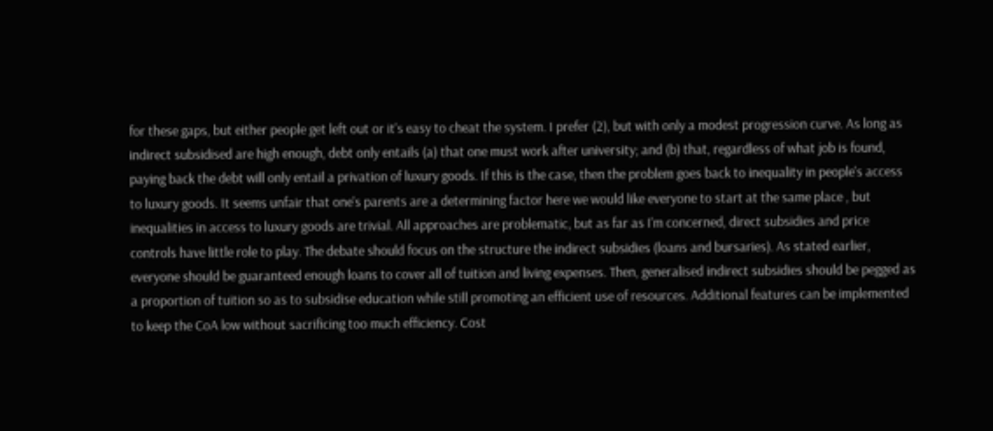for these gaps, but either people get left out or it's easy to cheat the system. I prefer (2), but with only a modest progression curve. As long as indirect subsidised are high enough, debt only entails (a) that one must work after university; and (b) that, regardless of what job is found, paying back the debt will only entail a privation of luxury goods. If this is the case, then the problem goes back to inequality in people's access to luxury goods. It seems unfair that one's parents are a determining factor here we would like everyone to start at the same place , but inequalities in access to luxury goods are trivial. All approaches are problematic, but as far as I'm concerned, direct subsidies and price controls have little role to play. The debate should focus on the structure the indirect subsidies (loans and bursaries). As stated earlier, everyone should be guaranteed enough loans to cover all of tuition and living expenses. Then, generalised indirect subsidies should be pegged as a proportion of tuition so as to subsidise education while still promoting an efficient use of resources. Additional features can be implemented to keep the CoA low without sacrificing too much efficiency. Cost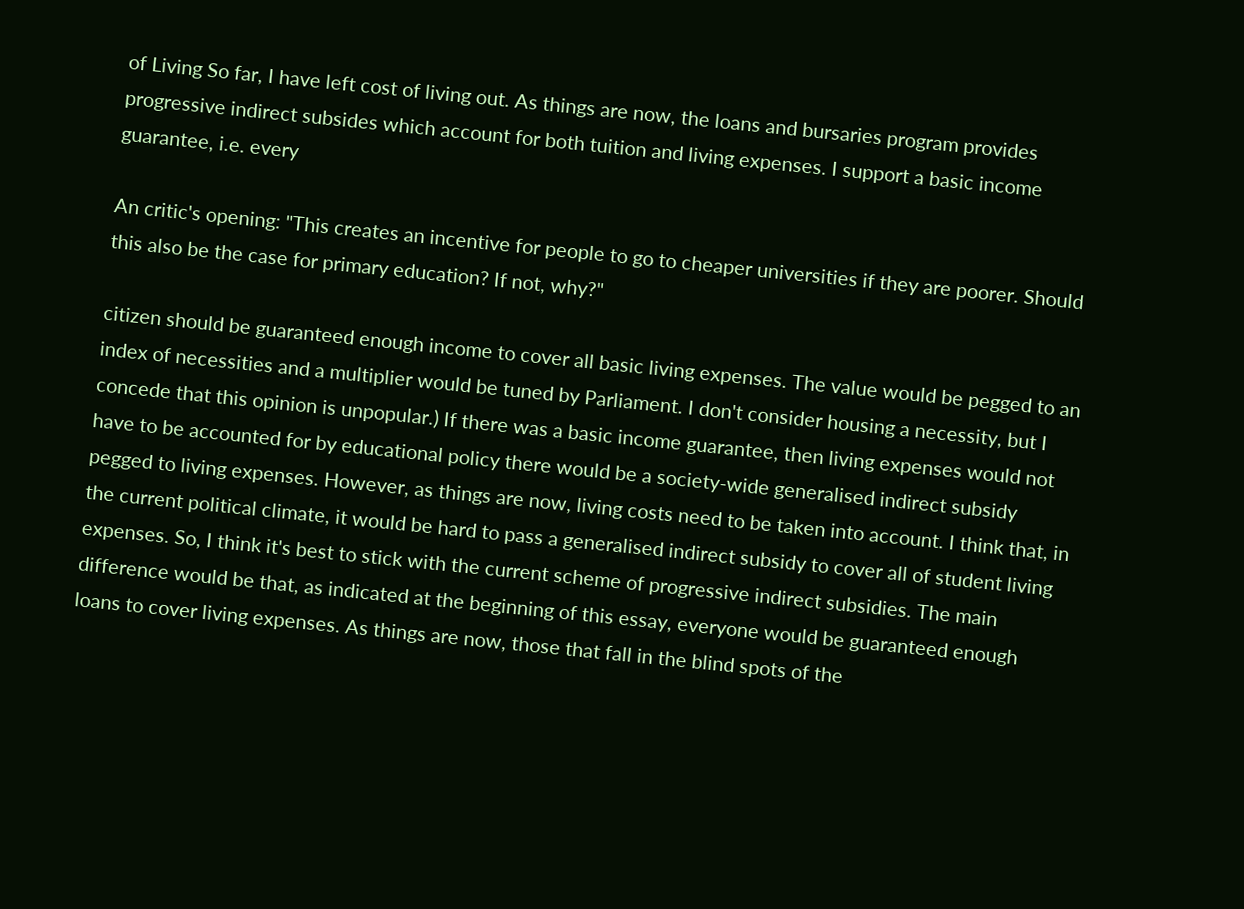of Living So far, I have left cost of living out. As things are now, the loans and bursaries program provides progressive indirect subsides which account for both tuition and living expenses. I support a basic income guarantee, i.e. every

An critic's opening: "This creates an incentive for people to go to cheaper universities if they are poorer. Should this also be the case for primary education? If not, why?"

citizen should be guaranteed enough income to cover all basic living expenses. The value would be pegged to an index of necessities and a multiplier would be tuned by Parliament. I don't consider housing a necessity, but I concede that this opinion is unpopular.) If there was a basic income guarantee, then living expenses would not have to be accounted for by educational policy there would be a society-wide generalised indirect subsidy pegged to living expenses. However, as things are now, living costs need to be taken into account. I think that, in the current political climate, it would be hard to pass a generalised indirect subsidy to cover all of student living expenses. So, I think it's best to stick with the current scheme of progressive indirect subsidies. The main difference would be that, as indicated at the beginning of this essay, everyone would be guaranteed enough loans to cover living expenses. As things are now, those that fall in the blind spots of the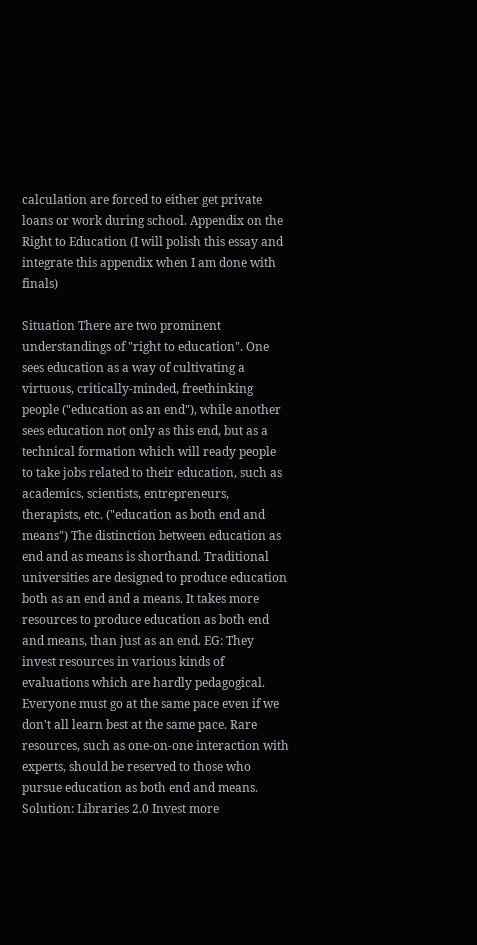calculation are forced to either get private loans or work during school. Appendix on the Right to Education (I will polish this essay and integrate this appendix when I am done with finals)

Situation There are two prominent understandings of "right to education". One sees education as a way of cultivating a virtuous, critically-minded, freethinking people ("education as an end"), while another sees education not only as this end, but as a technical formation which will ready people to take jobs related to their education, such as academics, scientists, entrepreneurs, therapists, etc. ("education as both end and means") The distinction between education as end and as means is shorthand. Traditional universities are designed to produce education both as an end and a means. It takes more resources to produce education as both end and means, than just as an end. EG: They invest resources in various kinds of evaluations which are hardly pedagogical. Everyone must go at the same pace even if we don't all learn best at the same pace. Rare resources, such as one-on-one interaction with experts, should be reserved to those who pursue education as both end and means. Solution: Libraries 2.0 Invest more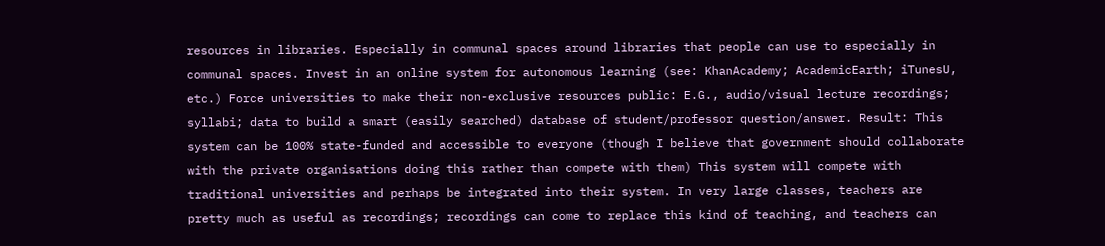resources in libraries. Especially in communal spaces around libraries that people can use to especially in communal spaces. Invest in an online system for autonomous learning (see: KhanAcademy; AcademicEarth; iTunesU, etc.) Force universities to make their non-exclusive resources public: E.G., audio/visual lecture recordings; syllabi; data to build a smart (easily searched) database of student/professor question/answer. Result: This system can be 100% state-funded and accessible to everyone (though I believe that government should collaborate with the private organisations doing this rather than compete with them) This system will compete with traditional universities and perhaps be integrated into their system. In very large classes, teachers are pretty much as useful as recordings; recordings can come to replace this kind of teaching, and teachers can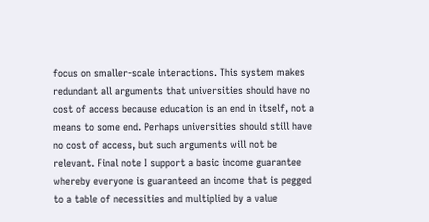focus on smaller-scale interactions. This system makes redundant all arguments that universities should have no cost of access because education is an end in itself, not a means to some end. Perhaps universities should still have no cost of access, but such arguments will not be relevant. Final note I support a basic income guarantee whereby everyone is guaranteed an income that is pegged to a table of necessities and multiplied by a value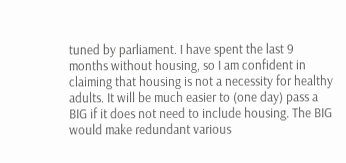tuned by parliament. I have spent the last 9 months without housing, so I am confident in claiming that housing is not a necessity for healthy adults. It will be much easier to (one day) pass a BIG if it does not need to include housing. The BIG would make redundant various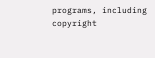programs, including copyright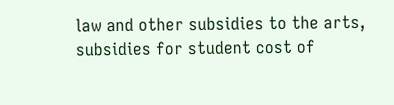law and other subsidies to the arts, subsidies for student cost of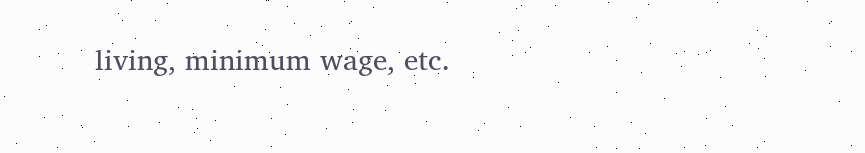living, minimum wage, etc.